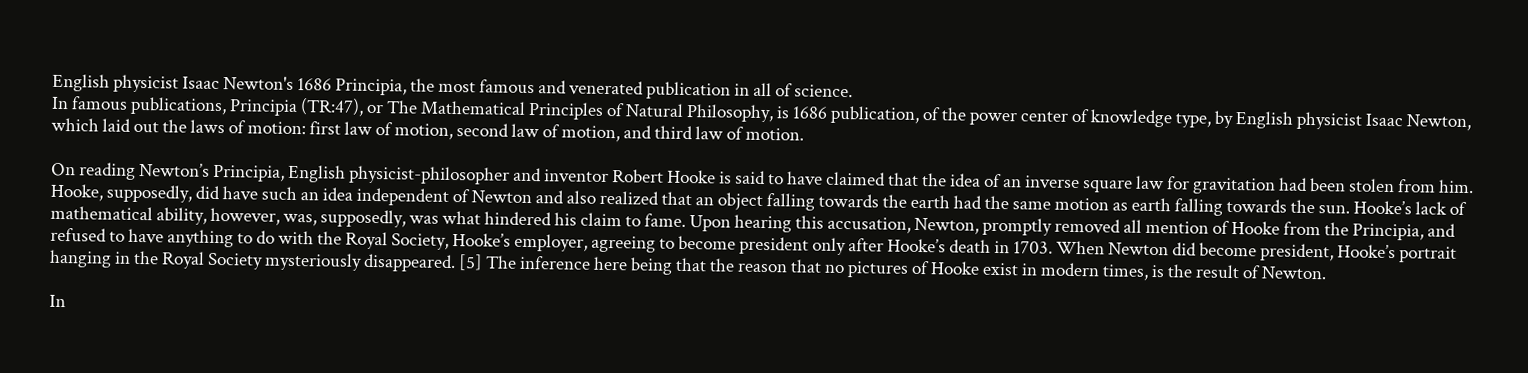English physicist Isaac Newton's 1686 Principia, the most famous and venerated publication in all of science.
In famous publications, Principia (TR:47), or The Mathematical Principles of Natural Philosophy, is 1686 publication, of the power center of knowledge type, by English physicist Isaac Newton, which laid out the laws of motion: first law of motion, second law of motion, and third law of motion.

On reading Newton’s Principia, English physicist-philosopher and inventor Robert Hooke is said to have claimed that the idea of an inverse square law for gravitation had been stolen from him. Hooke, supposedly, did have such an idea independent of Newton and also realized that an object falling towards the earth had the same motion as earth falling towards the sun. Hooke’s lack of mathematical ability, however, was, supposedly, was what hindered his claim to fame. Upon hearing this accusation, Newton, promptly removed all mention of Hooke from the Principia, and refused to have anything to do with the Royal Society, Hooke’s employer, agreeing to become president only after Hooke’s death in 1703. When Newton did become president, Hooke’s portrait hanging in the Royal Society mysteriously disappeared. [5] The inference here being that the reason that no pictures of Hooke exist in modern times, is the result of Newton.

In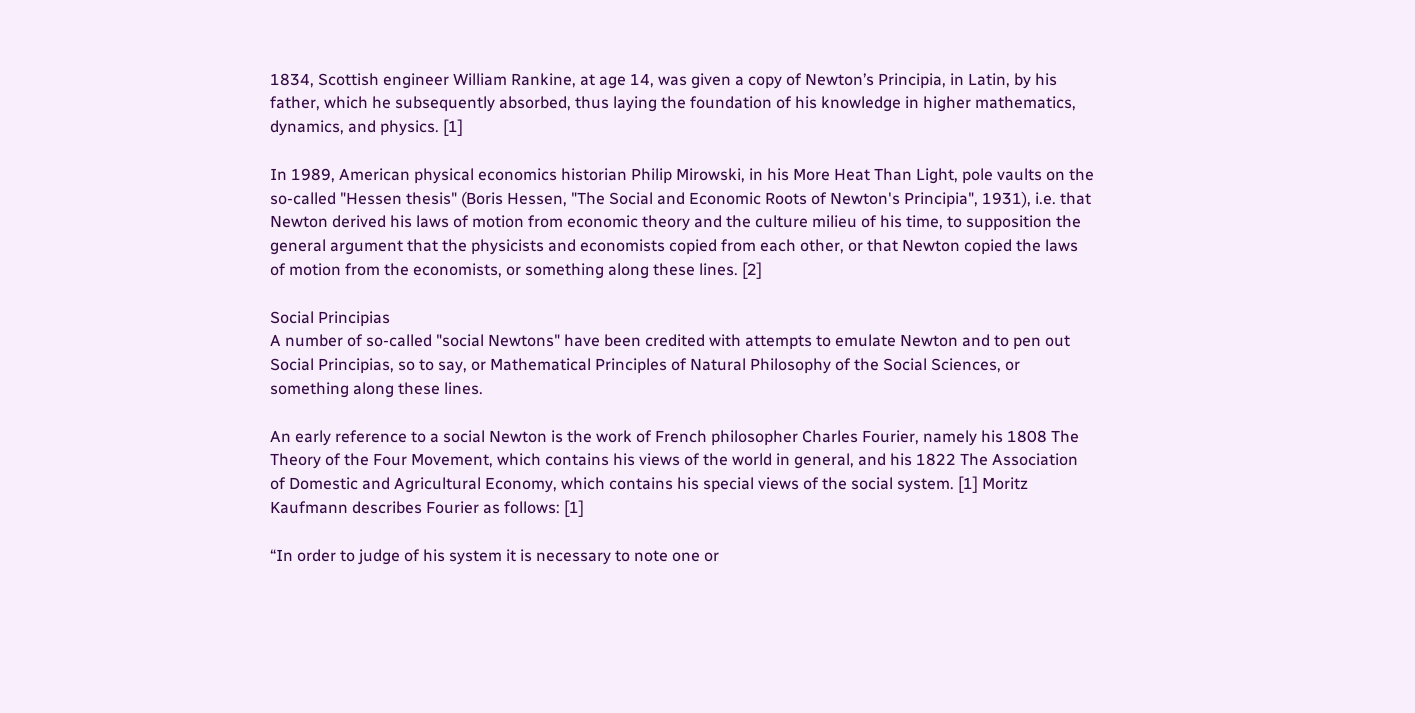1834, Scottish engineer William Rankine, at age 14, was given a copy of Newton’s Principia, in Latin, by his father, which he subsequently absorbed, thus laying the foundation of his knowledge in higher mathematics, dynamics, and physics. [1]

In 1989, American physical economics historian Philip Mirowski, in his More Heat Than Light, pole vaults on the so-called "Hessen thesis" (Boris Hessen, "The Social and Economic Roots of Newton's Principia", 1931), i.e. that Newton derived his laws of motion from economic theory and the culture milieu of his time, to supposition the general argument that the physicists and economists copied from each other, or that Newton copied the laws of motion from the economists, or something along these lines. [2]

Social Principias
A number of so-called "social Newtons" have been credited with attempts to emulate Newton and to pen out Social Principias, so to say, or Mathematical Principles of Natural Philosophy of the Social Sciences, or something along these lines.

An early reference to a social Newton is the work of French philosopher Charles Fourier, namely his 1808 The Theory of the Four Movement, which contains his views of the world in general, and his 1822 The Association of Domestic and Agricultural Economy, which contains his special views of the social system. [1] Moritz Kaufmann describes Fourier as follows: [1]

“In order to judge of his system it is necessary to note one or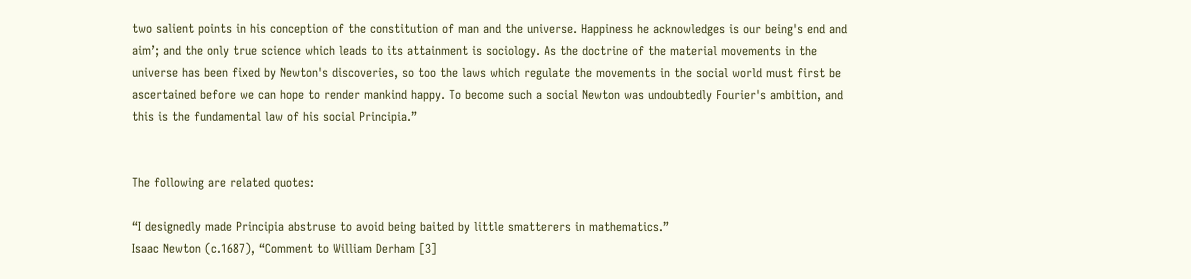two salient points in his conception of the constitution of man and the universe. Happiness he acknowledges is our being's end and aim’; and the only true science which leads to its attainment is sociology. As the doctrine of the material movements in the universe has been fixed by Newton's discoveries, so too the laws which regulate the movements in the social world must first be ascertained before we can hope to render mankind happy. To become such a social Newton was undoubtedly Fourier's ambition, and this is the fundamental law of his social Principia.”


The following are related quotes:

“I designedly made Principia abstruse to avoid being baited by little smatterers in mathematics.”
Isaac Newton (c.1687), “Comment to William Derham [3]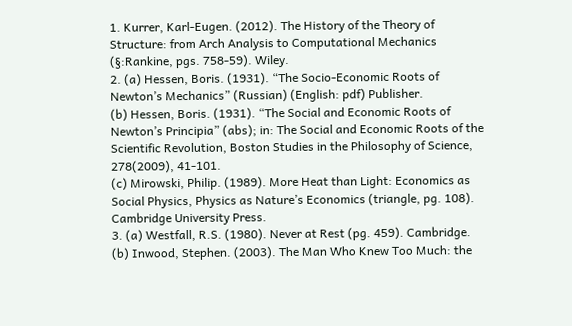1. Kurrer, Karl-Eugen. (2012). The History of the Theory of Structure: from Arch Analysis to Computational Mechanics (§:Rankine, pgs. 758-59). Wiley.
2. (a) Hessen, Boris. (1931). “The Socio-Economic Roots of Newton’s Mechanics” (Russian) (English: pdf) Publisher.
(b) Hessen, Boris. (1931). “The Social and Economic Roots of Newton’s Principia” (abs); in: The Social and Economic Roots of the Scientific Revolution, Boston Studies in the Philosophy of Science, 278(2009), 41-101.
(c) Mirowski, Philip. (1989). More Heat than Light: Economics as Social Physics, Physics as Nature’s Economics (triangle, pg. 108). Cambridge University Press.
3. (a) Westfall, R.S. (1980). Never at Rest (pg. 459). Cambridge.
(b) Inwood, Stephen. (2003). The Man Who Knew Too Much: the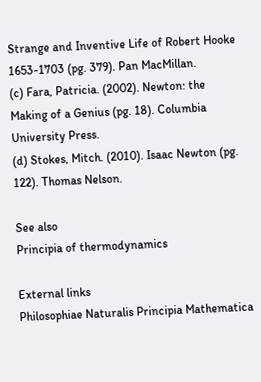Strange and Inventive Life of Robert Hooke 1653-1703 (pg. 379). Pan MacMillan.
(c) Fara, Patricia. (2002). Newton: the Making of a Genius (pg. 18). Columbia University Press.
(d) Stokes, Mitch. (2010). Isaac Newton (pg. 122). Thomas Nelson.

See also
Principia of thermodynamics

External links
Philosophiae Naturalis Principia Mathematica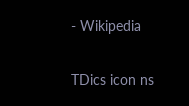- Wikipedia

TDics icon ns